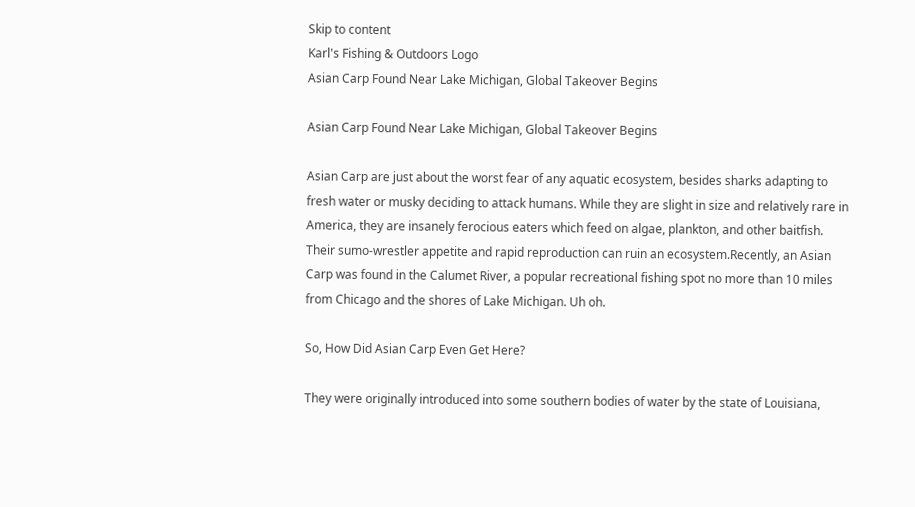Skip to content
Karl's Fishing & Outdoors Logo
Asian Carp Found Near Lake Michigan, Global Takeover Begins

Asian Carp Found Near Lake Michigan, Global Takeover Begins

Asian Carp are just about the worst fear of any aquatic ecosystem, besides sharks adapting to fresh water or musky deciding to attack humans. While they are slight in size and relatively rare in America, they are insanely ferocious eaters which feed on algae, plankton, and other baitfish. Their sumo-wrestler appetite and rapid reproduction can ruin an ecosystem.Recently, an Asian Carp was found in the Calumet River, a popular recreational fishing spot no more than 10 miles from Chicago and the shores of Lake Michigan. Uh oh.

So, How Did Asian Carp Even Get Here?

They were originally introduced into some southern bodies of water by the state of Louisiana,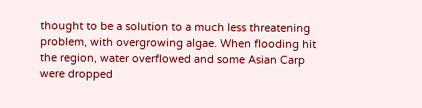thought to be a solution to a much less threatening problem, with overgrowing algae. When flooding hit the region, water overflowed and some Asian Carp were dropped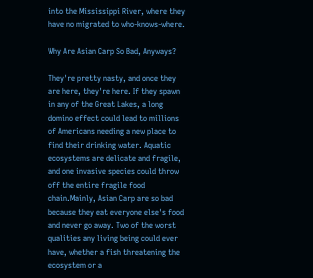into the Mississippi River, where they have no migrated to who-knows-where.

Why Are Asian Carp So Bad, Anyways?

They're pretty nasty, and once they are here, they're here. If they spawn in any of the Great Lakes, a long domino effect could lead to millions of Americans needing a new place to find their drinking water. Aquatic ecosystems are delicate and fragile, and one invasive species could throw off the entire fragile food chain.Mainly, Asian Carp are so bad because they eat everyone else's food and never go away. Two of the worst qualities any living being could ever have, whether a fish threatening the ecosystem or a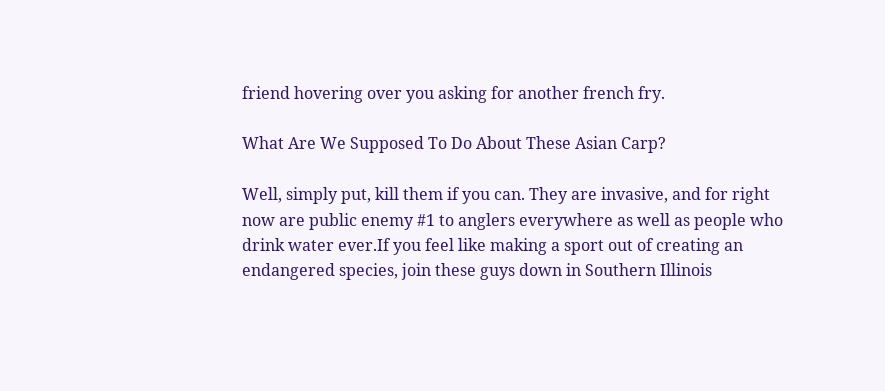friend hovering over you asking for another french fry.

What Are We Supposed To Do About These Asian Carp?

Well, simply put, kill them if you can. They are invasive, and for right now are public enemy #1 to anglers everywhere as well as people who drink water ever.If you feel like making a sport out of creating an endangered species, join these guys down in Southern Illinois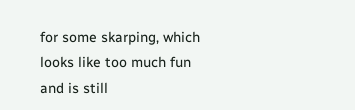for some skarping, which looks like too much fun and is still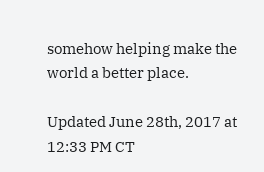somehow helping make the world a better place.

Updated June 28th, 2017 at 12:33 PM CT